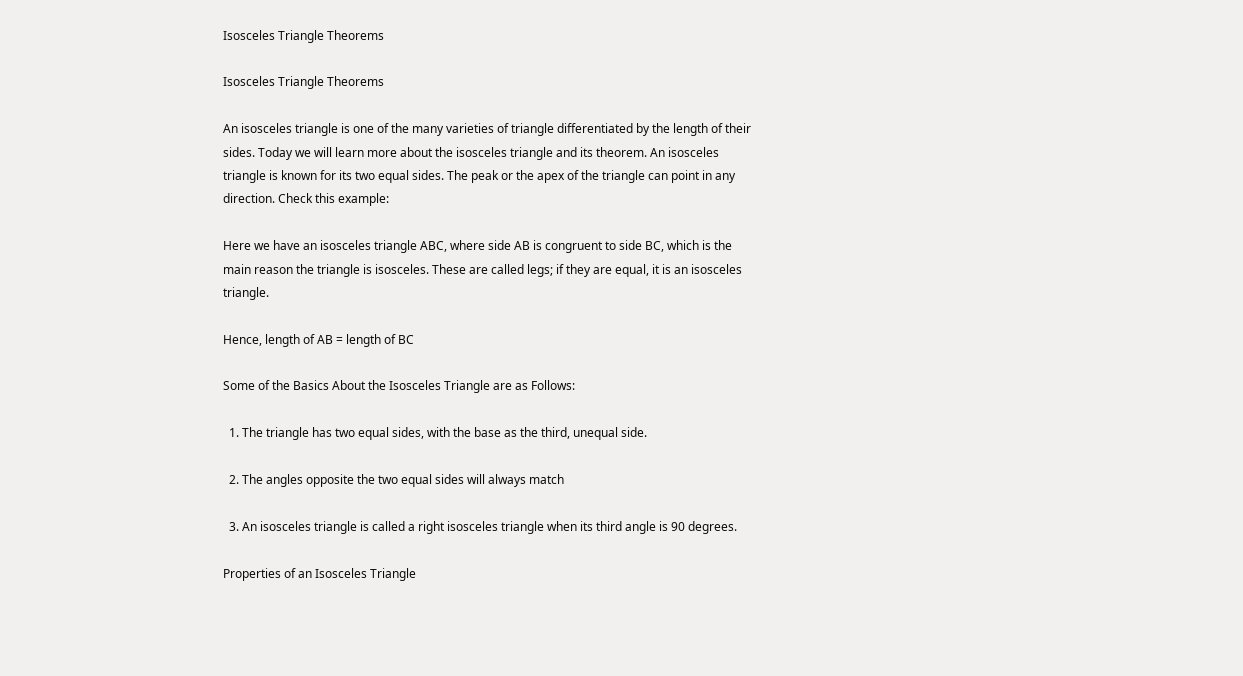Isosceles Triangle Theorems

Isosceles Triangle Theorems

An isosceles triangle is one of the many varieties of triangle differentiated by the length of their sides. Today we will learn more about the isosceles triangle and its theorem. An isosceles triangle is known for its two equal sides. The peak or the apex of the triangle can point in any direction. Check this example:

Here we have an isosceles triangle ABC, where side AB is congruent to side BC, which is the main reason the triangle is isosceles. These are called legs; if they are equal, it is an isosceles triangle.

Hence, length of AB = length of BC

Some of the Basics About the Isosceles Triangle are as Follows:

  1. The triangle has two equal sides, with the base as the third, unequal side.

  2. The angles opposite the two equal sides will always match

  3. An isosceles triangle is called a right isosceles triangle when its third angle is 90 degrees.

Properties of an Isosceles Triangle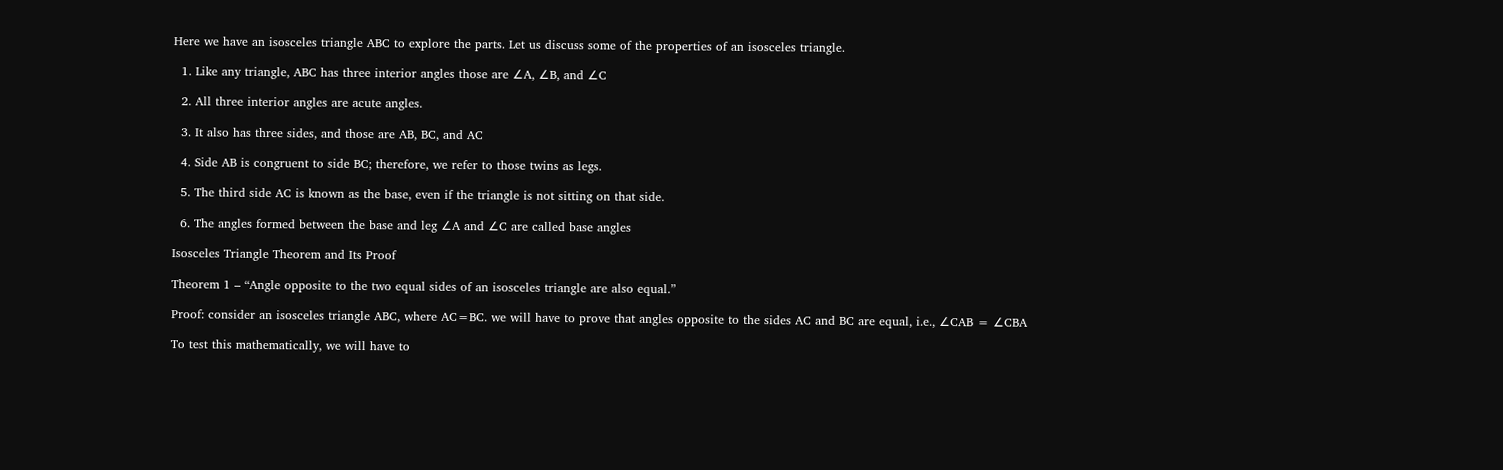Here we have an isosceles triangle ABC to explore the parts. Let us discuss some of the properties of an isosceles triangle.

  1. Like any triangle, ABC has three interior angles those are ∠A, ∠B, and ∠C

  2. All three interior angles are acute angles.

  3. It also has three sides, and those are AB, BC, and AC

  4. Side AB is congruent to side BC; therefore, we refer to those twins as legs.

  5. The third side AC is known as the base, even if the triangle is not sitting on that side.

  6. The angles formed between the base and leg ∠A and ∠C are called base angles

Isosceles Triangle Theorem and Its Proof

Theorem 1 – “Angle opposite to the two equal sides of an isosceles triangle are also equal.”

Proof: consider an isosceles triangle ABC, where AC=BC. we will have to prove that angles opposite to the sides AC and BC are equal, i.e., ∠CAB = ∠CBA

To test this mathematically, we will have to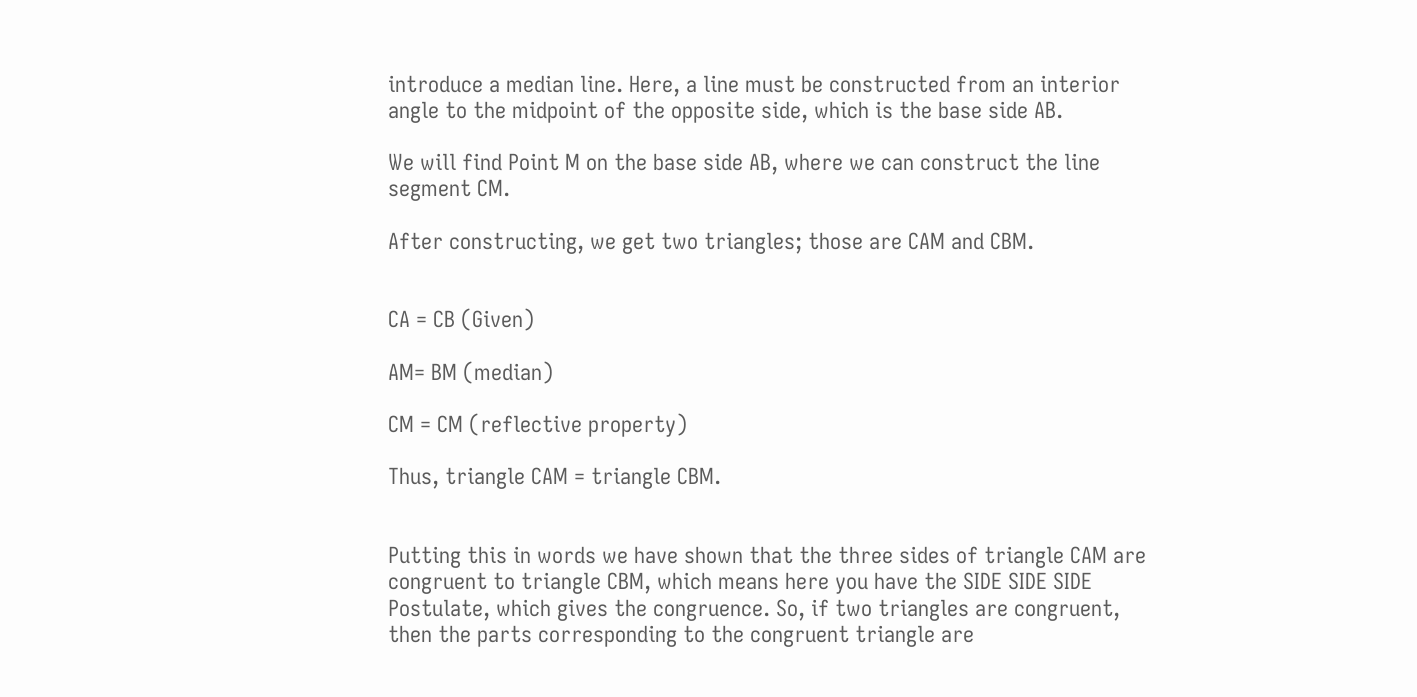introduce a median line. Here, a line must be constructed from an interior angle to the midpoint of the opposite side, which is the base side AB.

We will find Point M on the base side AB, where we can construct the line segment CM.

After constructing, we get two triangles; those are CAM and CBM.


CA = CB (Given)

AM= BM (median)

CM = CM (reflective property)

Thus, triangle CAM = triangle CBM.


Putting this in words we have shown that the three sides of triangle CAM are congruent to triangle CBM, which means here you have the SIDE SIDE SIDE Postulate, which gives the congruence. So, if two triangles are congruent, then the parts corresponding to the congruent triangle are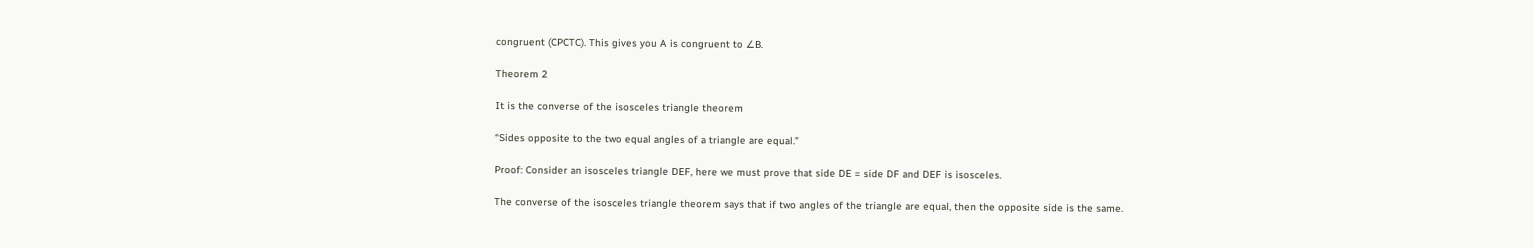congruent (CPCTC). This gives you A is congruent to ∠B.

Theorem 2

It is the converse of the isosceles triangle theorem

“Sides opposite to the two equal angles of a triangle are equal.”

Proof: Consider an isosceles triangle DEF, here we must prove that side DE = side DF and DEF is isosceles.

The converse of the isosceles triangle theorem says that if two angles of the triangle are equal, then the opposite side is the same.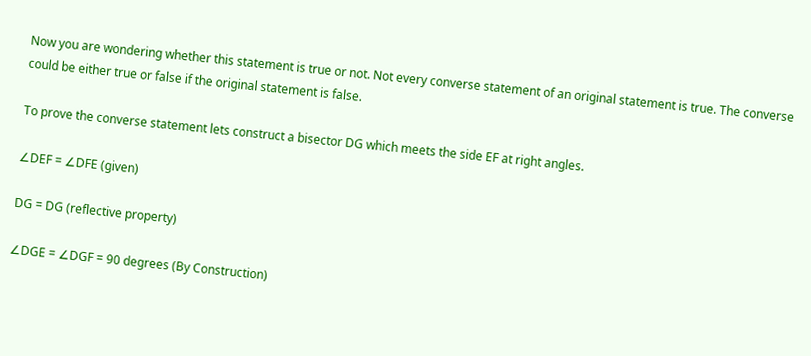Now you are wondering whether this statement is true or not. Not every converse statement of an original statement is true. The converse could be either true or false if the original statement is false.

To prove the converse statement lets construct a bisector DG which meets the side EF at right angles.

∠DEF = ∠DFE (given)

DG = DG (reflective property)

∠DGE = ∠DGF = 90 degrees (By Construction)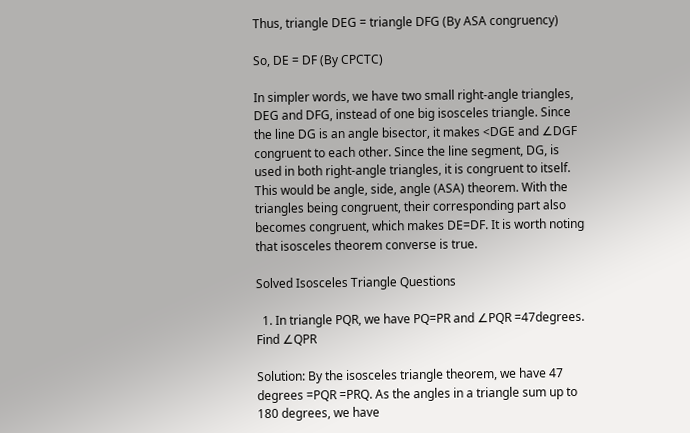Thus, triangle DEG = triangle DFG (By ASA congruency)

So, DE = DF (By CPCTC)

In simpler words, we have two small right-angle triangles, DEG and DFG, instead of one big isosceles triangle. Since the line DG is an angle bisector, it makes <DGE and ∠DGF congruent to each other. Since the line segment, DG, is used in both right-angle triangles, it is congruent to itself. This would be angle, side, angle (ASA) theorem. With the triangles being congruent, their corresponding part also becomes congruent, which makes DE=DF. It is worth noting that isosceles theorem converse is true.

Solved Isosceles Triangle Questions

  1. In triangle PQR, we have PQ=PR and ∠PQR =47degrees. Find ∠QPR

Solution: By the isosceles triangle theorem, we have 47 degrees =PQR =PRQ. As the angles in a triangle sum up to 180 degrees, we have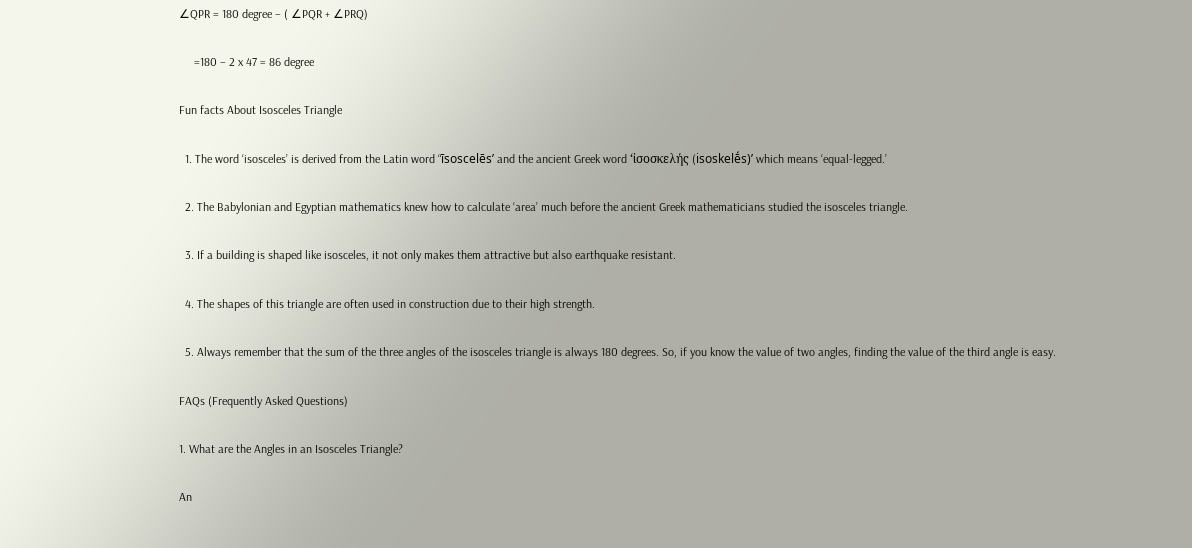∠QPR = 180 degree – ( ∠PQR + ∠PRQ)

     =180 – 2 x 47 = 86 degree

Fun facts About Isosceles Triangle

  1. The word ‘isosceles’ is derived from the Latin word “īsoscelēs’ and the ancient Greek word ‘ἰσοσκελής (isoskelḗs)’ which means ‘equal-legged.’

  2. The Babylonian and Egyptian mathematics knew how to calculate ‘area’ much before the ancient Greek mathematicians studied the isosceles triangle.

  3. If a building is shaped like isosceles, it not only makes them attractive but also earthquake resistant.

  4. The shapes of this triangle are often used in construction due to their high strength.

  5. Always remember that the sum of the three angles of the isosceles triangle is always 180 degrees. So, if you know the value of two angles, finding the value of the third angle is easy.

FAQs (Frequently Asked Questions)

1. What are the Angles in an Isosceles Triangle?

An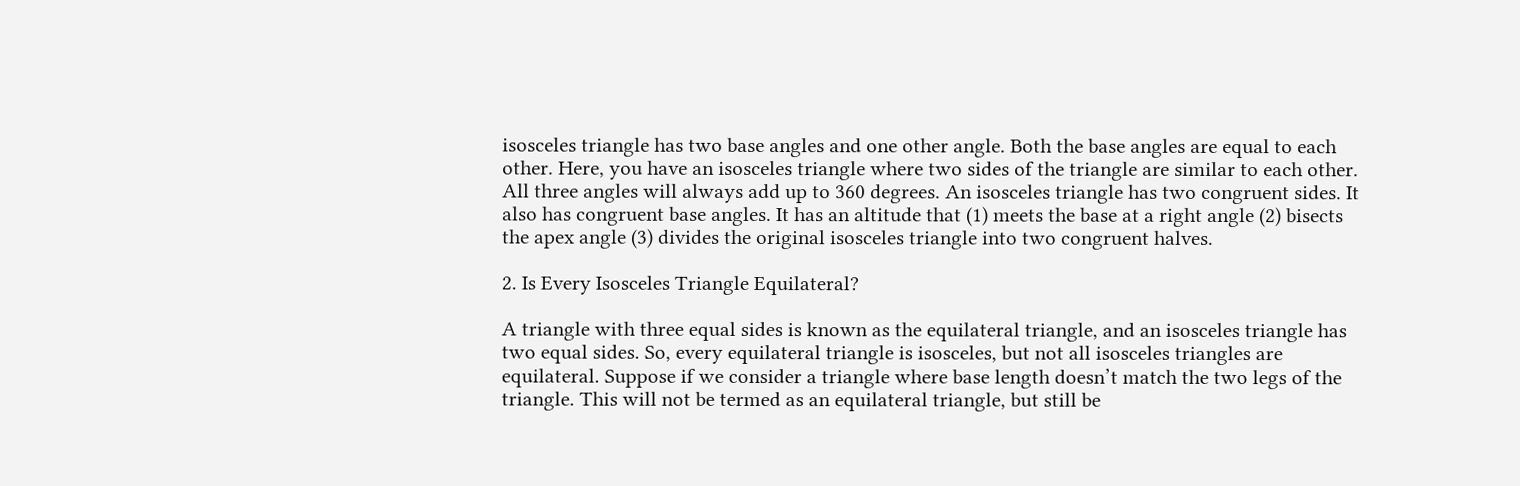isosceles triangle has two base angles and one other angle. Both the base angles are equal to each other. Here, you have an isosceles triangle where two sides of the triangle are similar to each other. All three angles will always add up to 360 degrees. An isosceles triangle has two congruent sides. It also has congruent base angles. It has an altitude that (1) meets the base at a right angle (2) bisects the apex angle (3) divides the original isosceles triangle into two congruent halves.

2. Is Every Isosceles Triangle Equilateral?

A triangle with three equal sides is known as the equilateral triangle, and an isosceles triangle has two equal sides. So, every equilateral triangle is isosceles, but not all isosceles triangles are equilateral. Suppose if we consider a triangle where base length doesn’t match the two legs of the triangle. This will not be termed as an equilateral triangle, but still be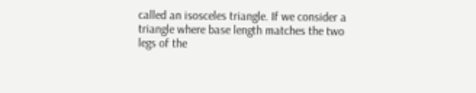called an isosceles triangle. If we consider a triangle where base length matches the two legs of the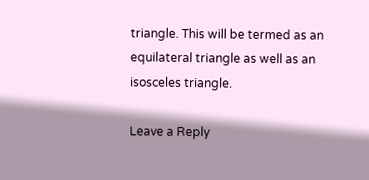triangle. This will be termed as an equilateral triangle as well as an isosceles triangle.

Leave a Reply